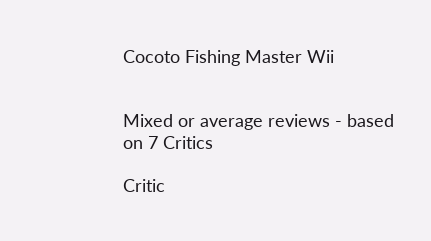Cocoto Fishing Master Wii


Mixed or average reviews - based on 7 Critics

Critic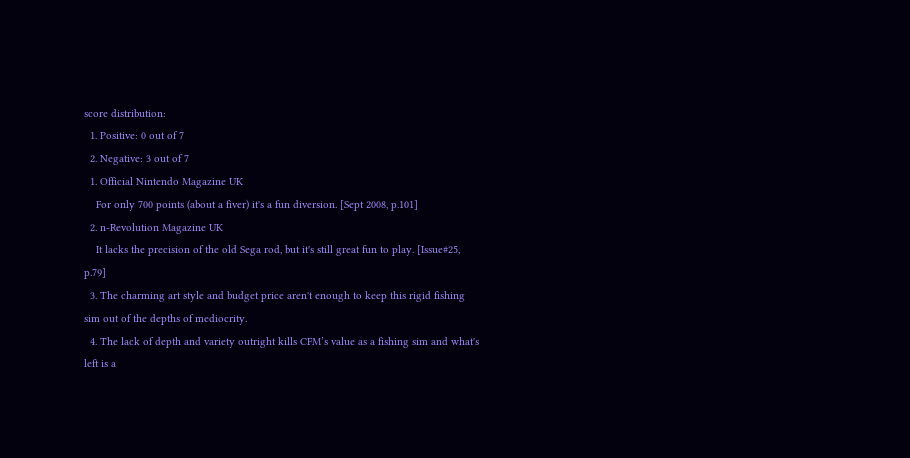score distribution:
  1. Positive: 0 out of 7
  2. Negative: 3 out of 7
  1. Official Nintendo Magazine UK
    For only 700 points (about a fiver) it's a fun diversion. [Sept 2008, p.101]
  2. n-Revolution Magazine UK
    It lacks the precision of the old Sega rod, but it's still great fun to play. [Issue#25, p.79]
  3. The charming art style and budget price aren't enough to keep this rigid fishing sim out of the depths of mediocrity.
  4. The lack of depth and variety outright kills CFM’s value as a fishing sim and what's left is a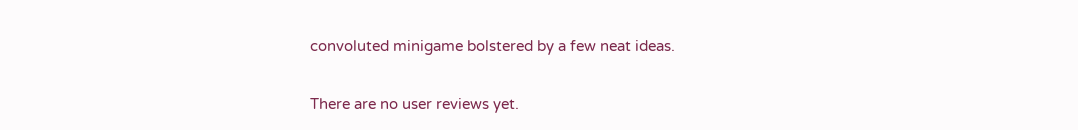convoluted minigame bolstered by a few neat ideas.

There are no user reviews yet.